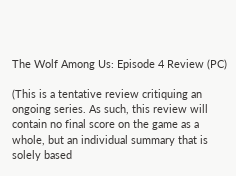The Wolf Among Us: Episode 4 Review (PC)

(This is a tentative review critiquing an ongoing series. As such, this review will contain no final score on the game as a whole, but an individual summary that is solely based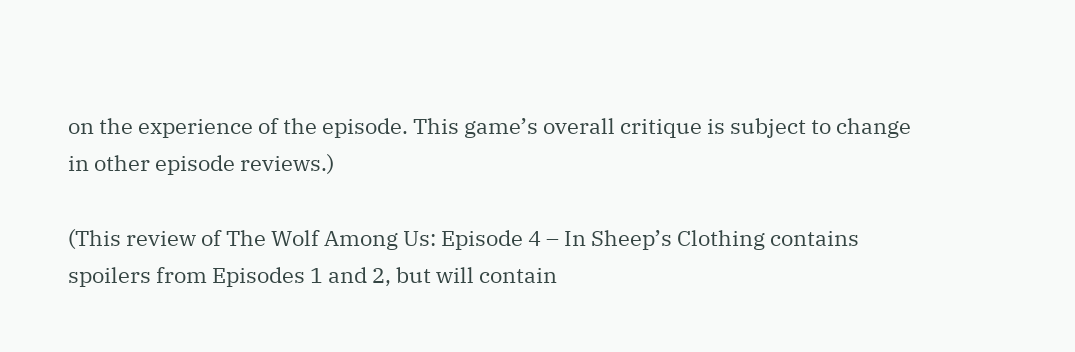on the experience of the episode. This game’s overall critique is subject to change in other episode reviews.)

(This review of The Wolf Among Us: Episode 4 – In Sheep’s Clothing contains spoilers from Episodes 1 and 2, but will contain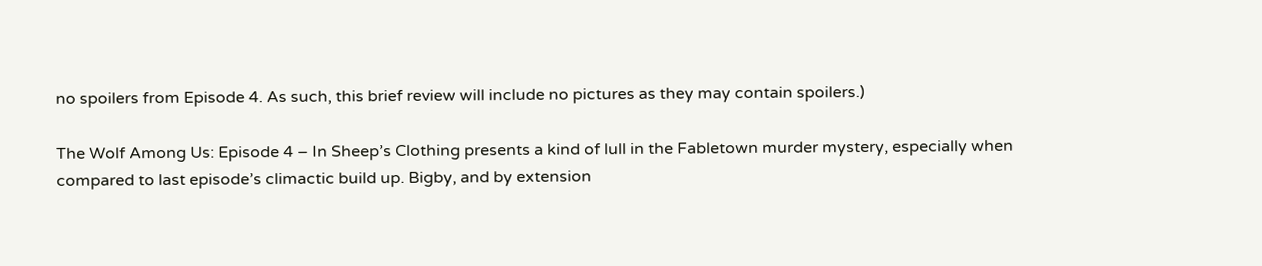no spoilers from Episode 4. As such, this brief review will include no pictures as they may contain spoilers.)

The Wolf Among Us: Episode 4 – In Sheep’s Clothing presents a kind of lull in the Fabletown murder mystery, especially when compared to last episode’s climactic build up. Bigby, and by extension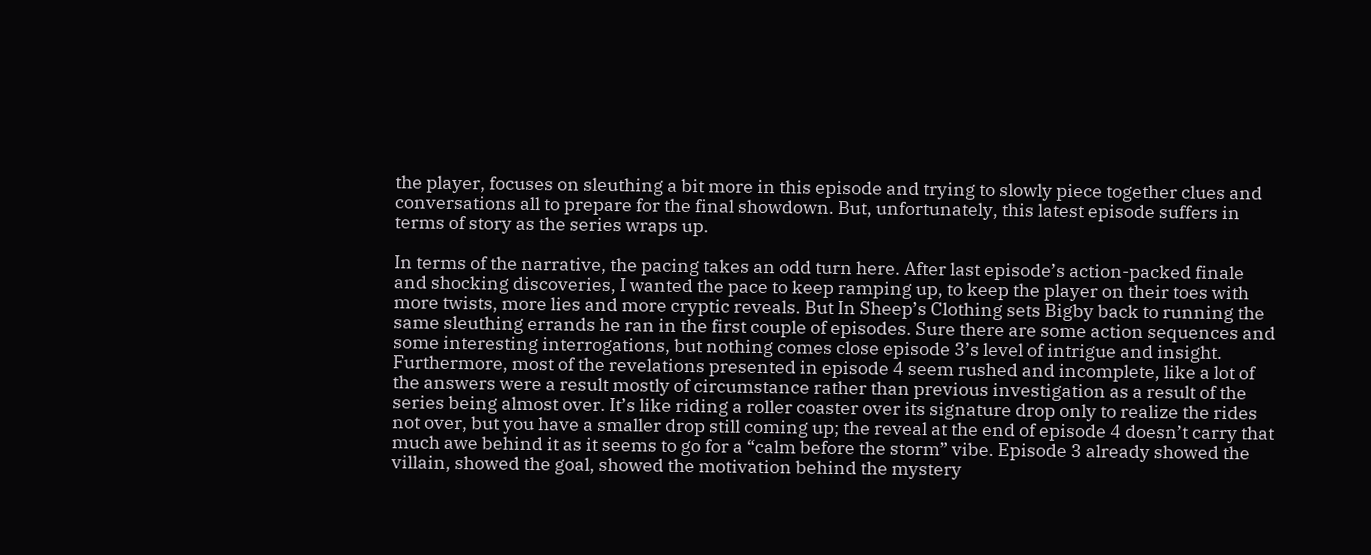the player, focuses on sleuthing a bit more in this episode and trying to slowly piece together clues and conversations all to prepare for the final showdown. But, unfortunately, this latest episode suffers in terms of story as the series wraps up.

In terms of the narrative, the pacing takes an odd turn here. After last episode’s action-packed finale and shocking discoveries, I wanted the pace to keep ramping up, to keep the player on their toes with more twists, more lies and more cryptic reveals. But In Sheep’s Clothing sets Bigby back to running the same sleuthing errands he ran in the first couple of episodes. Sure there are some action sequences and some interesting interrogations, but nothing comes close episode 3’s level of intrigue and insight. Furthermore, most of the revelations presented in episode 4 seem rushed and incomplete, like a lot of the answers were a result mostly of circumstance rather than previous investigation as a result of the series being almost over. It’s like riding a roller coaster over its signature drop only to realize the rides not over, but you have a smaller drop still coming up; the reveal at the end of episode 4 doesn’t carry that much awe behind it as it seems to go for a “calm before the storm” vibe. Episode 3 already showed the villain, showed the goal, showed the motivation behind the mystery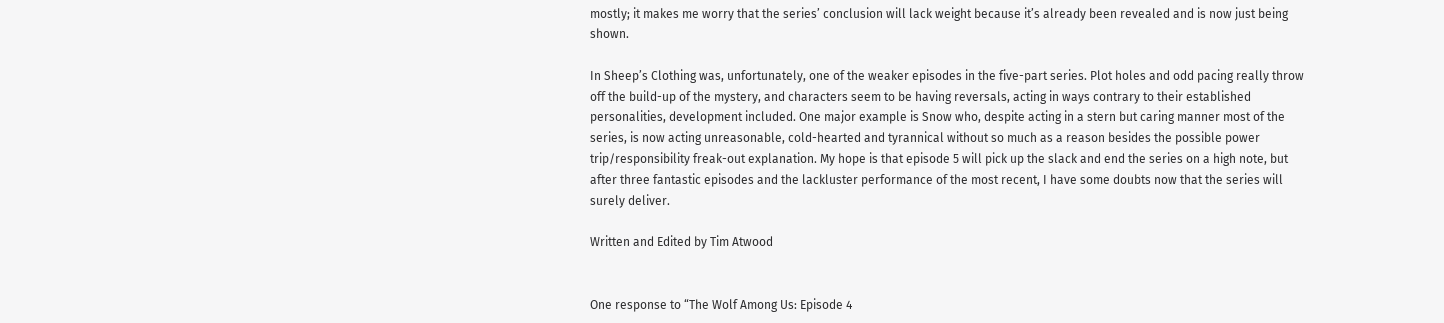mostly; it makes me worry that the series’ conclusion will lack weight because it’s already been revealed and is now just being shown.

In Sheep’s Clothing was, unfortunately, one of the weaker episodes in the five-part series. Plot holes and odd pacing really throw off the build-up of the mystery, and characters seem to be having reversals, acting in ways contrary to their established personalities, development included. One major example is Snow who, despite acting in a stern but caring manner most of the series, is now acting unreasonable, cold-hearted and tyrannical without so much as a reason besides the possible power trip/responsibility freak-out explanation. My hope is that episode 5 will pick up the slack and end the series on a high note, but after three fantastic episodes and the lackluster performance of the most recent, I have some doubts now that the series will surely deliver.

Written and Edited by Tim Atwood


One response to “The Wolf Among Us: Episode 4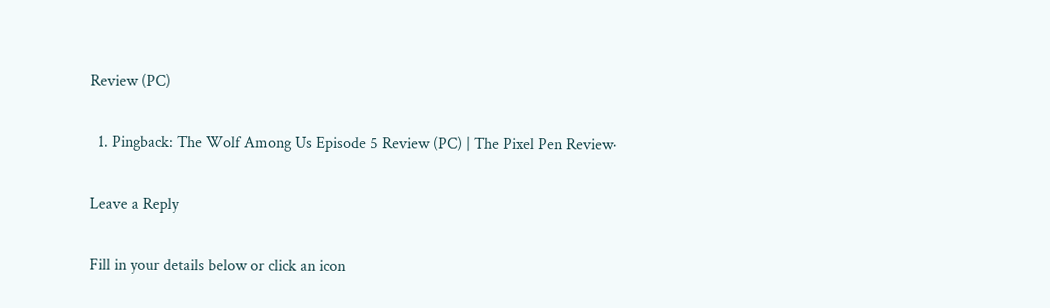Review (PC)

  1. Pingback: The Wolf Among Us Episode 5 Review (PC) | The Pixel Pen Review·

Leave a Reply

Fill in your details below or click an icon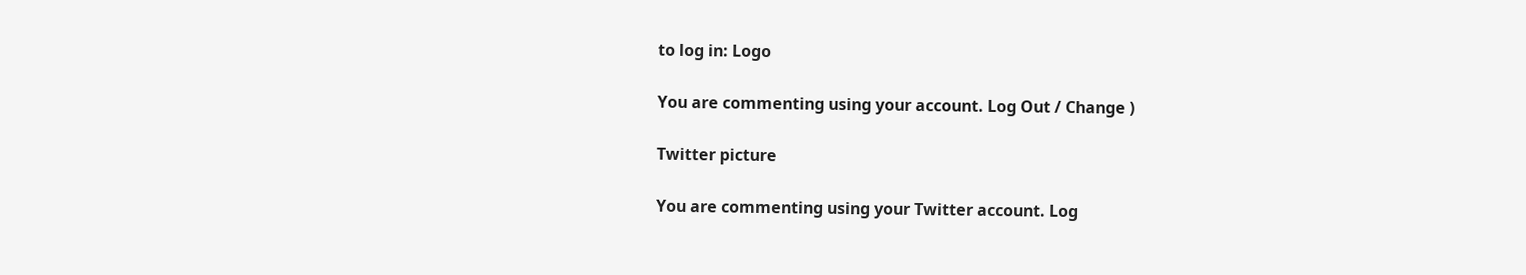to log in: Logo

You are commenting using your account. Log Out / Change )

Twitter picture

You are commenting using your Twitter account. Log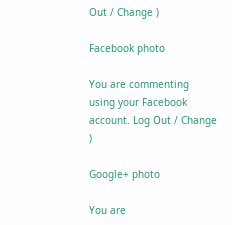Out / Change )

Facebook photo

You are commenting using your Facebook account. Log Out / Change )

Google+ photo

You are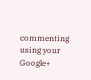commenting using your Google+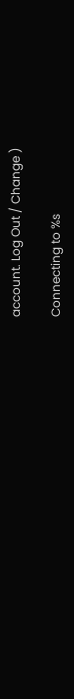account. Log Out / Change )

Connecting to %s